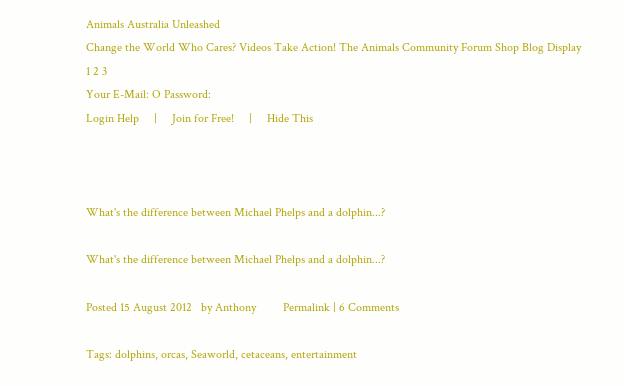Animals Australia Unleashed
Change the World Who Cares? Videos Take Action! The Animals Community Forum Shop Blog Display
1 2 3
Your E-Mail: O Password:
Login Help     |     Join for Free!     |     Hide This



What's the difference between Michael Phelps and a dolphin...?

What's the difference between Michael Phelps and a dolphin...?

Posted 15 August 2012   by Anthony         Permalink | 6 Comments

Tags: dolphins, orcas, Seaworld, cetaceans, entertainment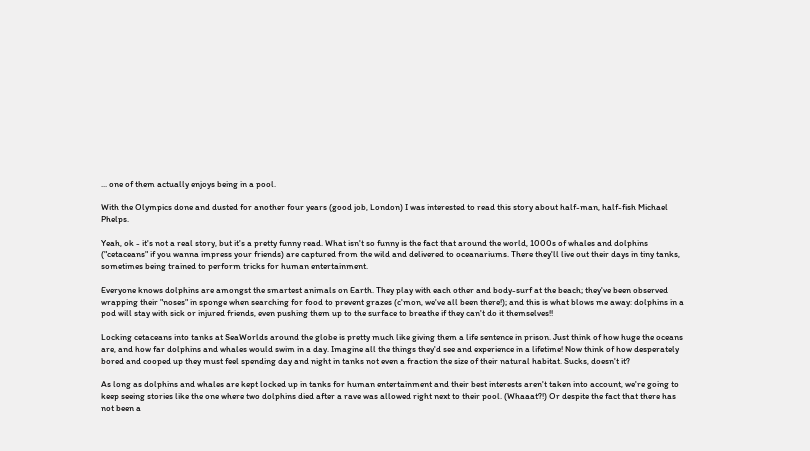... one of them actually enjoys being in a pool.

With the Olympics done and dusted for another four years (good job, London) I was interested to read this story about half-man, half-fish Michael Phelps.

Yeah, ok - it's not a real story, but it's a pretty funny read. What isn't so funny is the fact that around the world, 1000s of whales and dolphins ("cetaceans" if you wanna impress your friends) are captured from the wild and delivered to oceanariums. There they'll live out their days in tiny tanks, sometimes being trained to perform tricks for human entertainment.

Everyone knows dolphins are amongst the smartest animals on Earth. They play with each other and body-surf at the beach; they've been observed wrapping their "noses" in sponge when searching for food to prevent grazes (c'mon, we've all been there!); and this is what blows me away: dolphins in a pod will stay with sick or injured friends, even pushing them up to the surface to breathe if they can't do it themselves!!

Locking cetaceans into tanks at SeaWorlds around the globe is pretty much like giving them a life sentence in prison. Just think of how huge the oceans are, and how far dolphins and whales would swim in a day. Imagine all the things they'd see and experience in a lifetime! Now think of how desperately bored and cooped up they must feel spending day and night in tanks not even a fraction the size of their natural habitat. Sucks, doesn't it?

As long as dolphins and whales are kept locked up in tanks for human entertainment and their best interests aren't taken into account, we're going to keep seeing stories like the one where two dolphins died after a rave was allowed right next to their pool. (Whaaat?!) Or despite the fact that there has not been a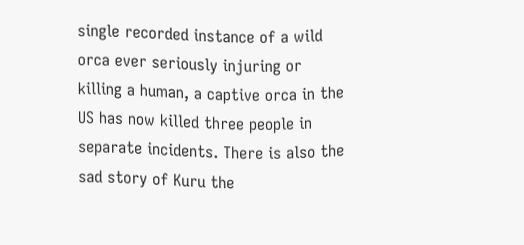single recorded instance of a wild orca ever seriously injuring or killing a human, a captive orca in the US has now killed three people in separate incidents. There is also the sad story of Kuru the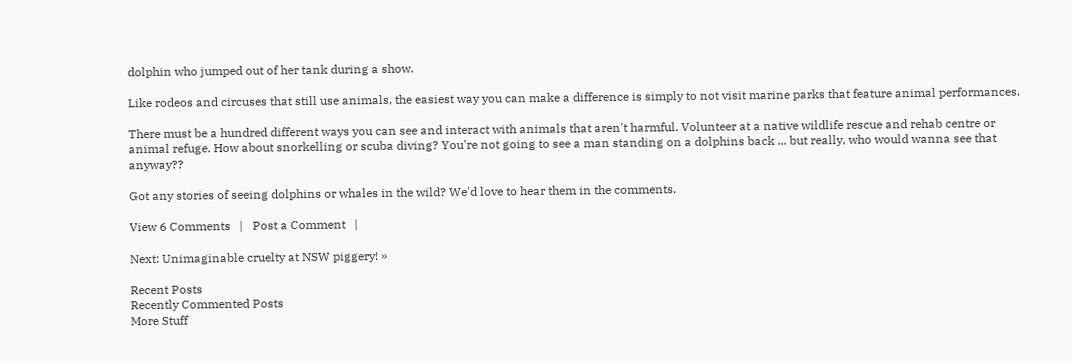dolphin who jumped out of her tank during a show.

Like rodeos and circuses that still use animals, the easiest way you can make a difference is simply to not visit marine parks that feature animal performances.

There must be a hundred different ways you can see and interact with animals that aren't harmful. Volunteer at a native wildlife rescue and rehab centre or animal refuge. How about snorkelling or scuba diving? You're not going to see a man standing on a dolphins back ... but really, who would wanna see that anyway??

Got any stories of seeing dolphins or whales in the wild? We'd love to hear them in the comments.

View 6 Comments   |   Post a Comment   |

Next: Unimaginable cruelty at NSW piggery! »

Recent Posts
Recently Commented Posts
More Stuff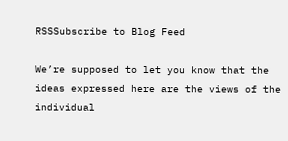RSSSubscribe to Blog Feed

We’re supposed to let you know that the ideas expressed here are the views of the individual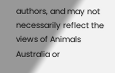authors, and may not necessarily reflect the views of Animals Australia or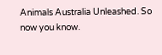Animals Australia Unleashed. So now you know.